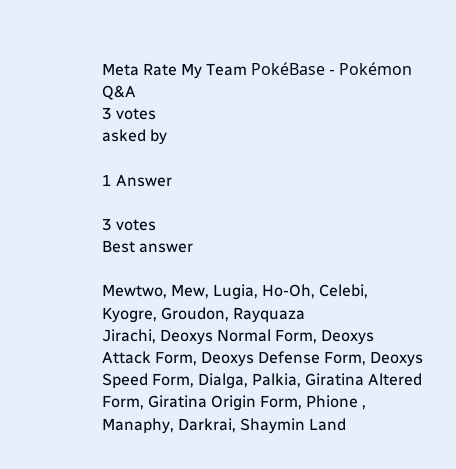Meta Rate My Team PokéBase - Pokémon Q&A
3 votes
asked by

1 Answer

3 votes
Best answer

Mewtwo, Mew, Lugia, Ho-Oh, Celebi, Kyogre, Groudon, Rayquaza
Jirachi, Deoxys Normal Form, Deoxys Attack Form, Deoxys Defense Form, Deoxys Speed Form, Dialga, Palkia, Giratina Altered Form, Giratina Origin Form, Phione , Manaphy, Darkrai, Shaymin Land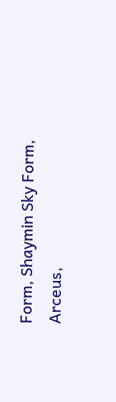Form, Shaymin Sky Form, Arceus,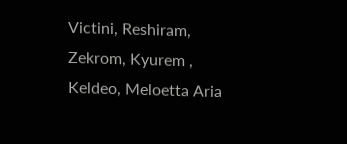Victini, Reshiram, Zekrom, Kyurem , Keldeo, Meloetta Aria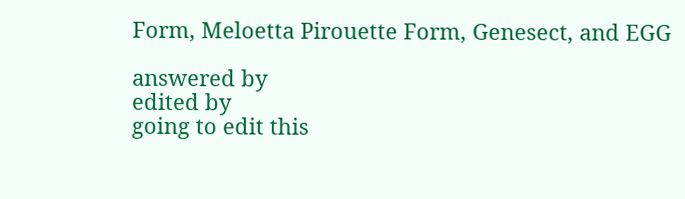Form, Meloetta Pirouette Form, Genesect, and EGG

answered by
edited by
going to edit this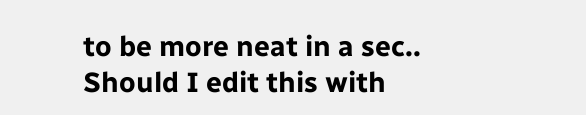to be more neat in a sec..
Should I edit this with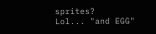sprites?
Lol... "and EGG"